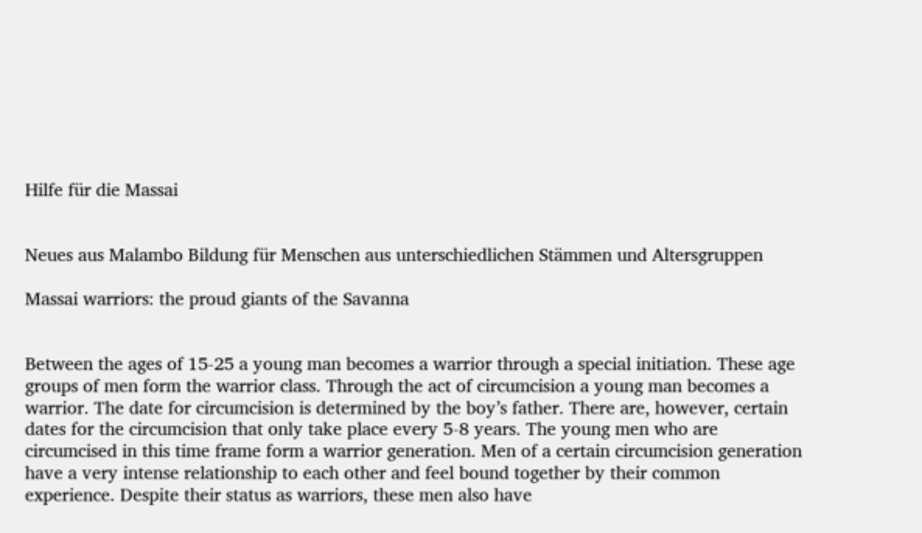Hilfe für die Massai


Neues aus Malambo Bildung für Menschen aus unterschiedlichen Stämmen und Altersgruppen

Massai warriors: the proud giants of the Savanna


Between the ages of 15-25 a young man becomes a warrior through a special initiation. These age groups of men form the warrior class. Through the act of circumcision a young man becomes a warrior. The date for circumcision is determined by the boy’s father. There are, however, certain dates for the circumcision that only take place every 5-8 years. The young men who are circumcised in this time frame form a warrior generation. Men of a certain circumcision generation have a very intense relationship to each other and feel bound together by their common experience. Despite their status as warriors, these men also have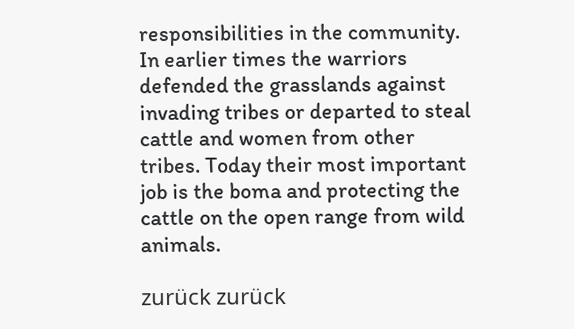responsibilities in the community. In earlier times the warriors defended the grasslands against invading tribes or departed to steal cattle and women from other tribes. Today their most important job is the boma and protecting the cattle on the open range from wild animals.

zurück zurück